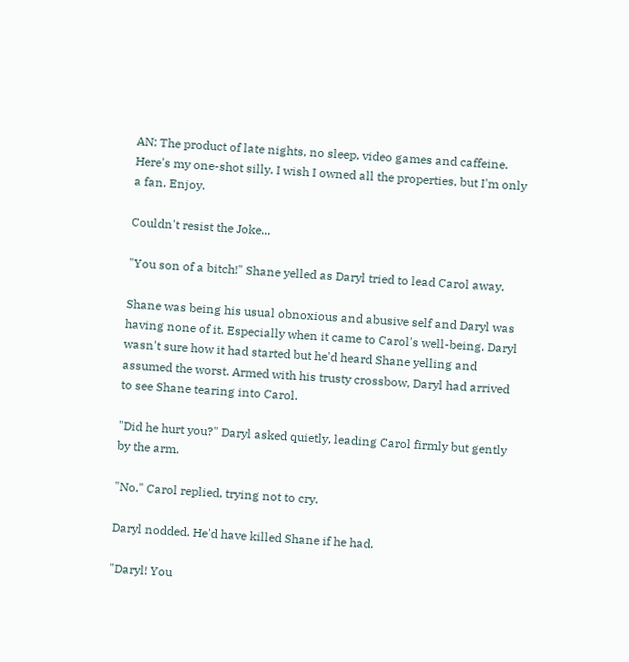AN: The product of late nights, no sleep, video games and caffeine. Here's my one-shot silly. I wish I owned all the properties, but I'm only a fan. Enjoy.

Couldn't resist the Joke...

"You son of a bitch!" Shane yelled as Daryl tried to lead Carol away.

Shane was being his usual obnoxious and abusive self and Daryl was having none of it. Especially when it came to Carol's well-being. Daryl wasn't sure how it had started but he'd heard Shane yelling and assumed the worst. Armed with his trusty crossbow, Daryl had arrived to see Shane tearing into Carol.

"Did he hurt you?" Daryl asked quietly, leading Carol firmly but gently by the arm.

"No." Carol replied, trying not to cry.

Daryl nodded. He'd have killed Shane if he had.

"Daryl! You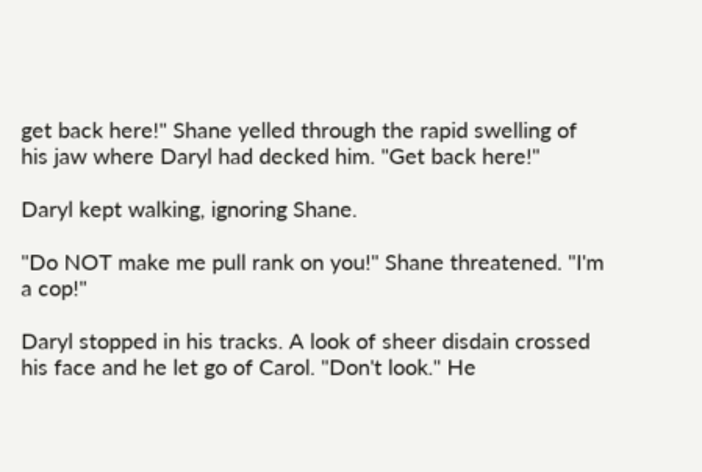get back here!" Shane yelled through the rapid swelling of his jaw where Daryl had decked him. "Get back here!"

Daryl kept walking, ignoring Shane.

"Do NOT make me pull rank on you!" Shane threatened. "I'm a cop!"

Daryl stopped in his tracks. A look of sheer disdain crossed his face and he let go of Carol. "Don't look." He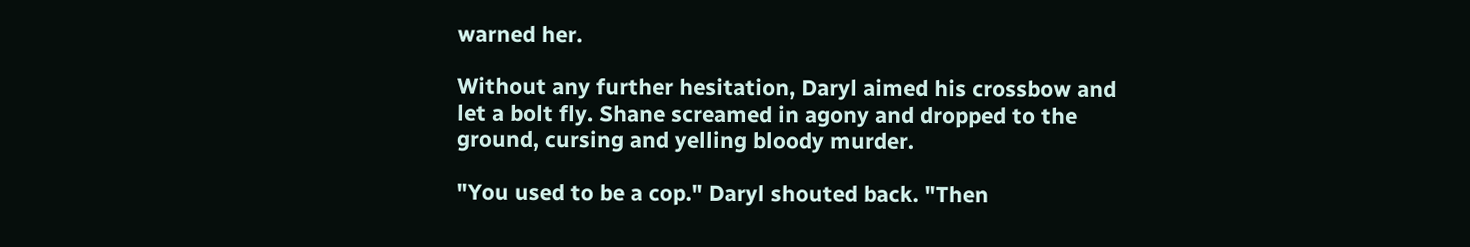warned her.

Without any further hesitation, Daryl aimed his crossbow and let a bolt fly. Shane screamed in agony and dropped to the ground, cursing and yelling bloody murder.

"You used to be a cop." Daryl shouted back. "Then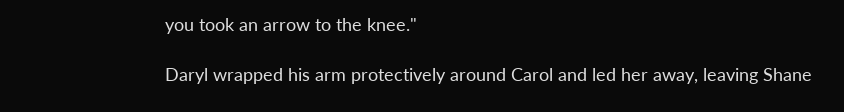you took an arrow to the knee."

Daryl wrapped his arm protectively around Carol and led her away, leaving Shane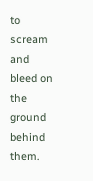to scream and bleed on the ground behind them.